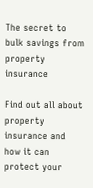The secret to bulk savings from property insurance

Find out all about property insurance and how it can protect your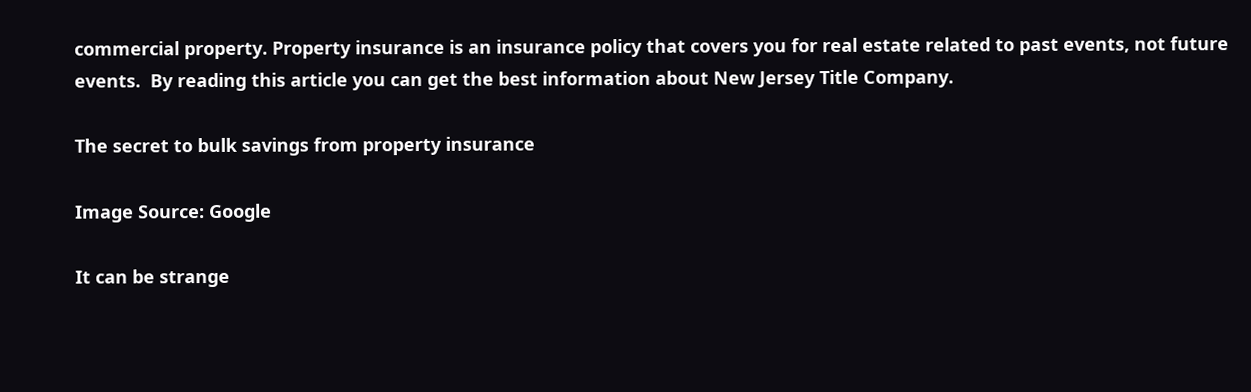commercial property. Property insurance is an insurance policy that covers you for real estate related to past events, not future events.  By reading this article you can get the best information about New Jersey Title Company.

The secret to bulk savings from property insurance

Image Source: Google

It can be strange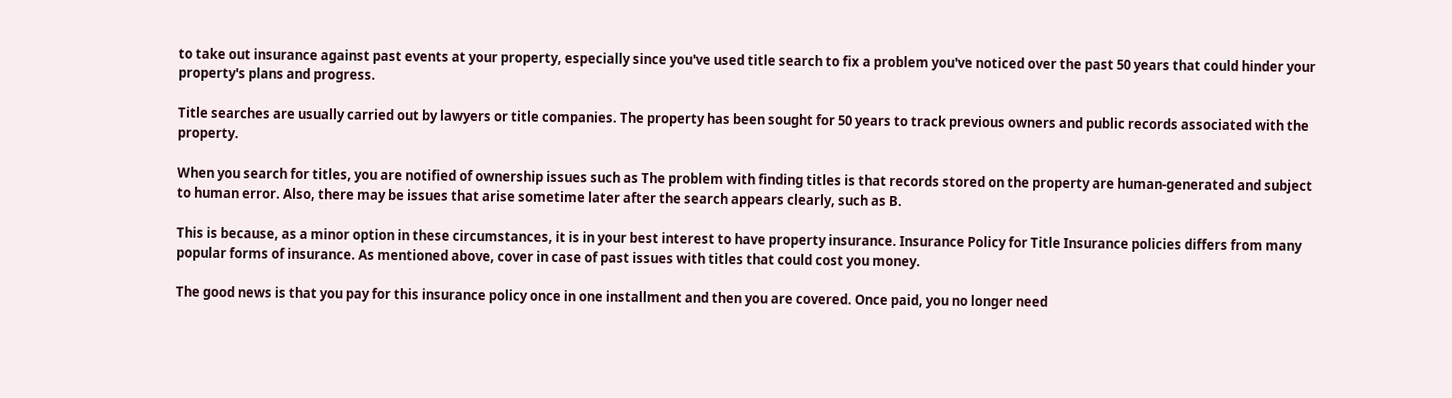to take out insurance against past events at your property, especially since you've used title search to fix a problem you've noticed over the past 50 years that could hinder your property's plans and progress.

Title searches are usually carried out by lawyers or title companies. The property has been sought for 50 years to track previous owners and public records associated with the property.

When you search for titles, you are notified of ownership issues such as The problem with finding titles is that records stored on the property are human-generated and subject to human error. Also, there may be issues that arise sometime later after the search appears clearly, such as B.

This is because, as a minor option in these circumstances, it is in your best interest to have property insurance. Insurance Policy for Title Insurance policies differs from many popular forms of insurance. As mentioned above, cover in case of past issues with titles that could cost you money.

The good news is that you pay for this insurance policy once in one installment and then you are covered. Once paid, you no longer need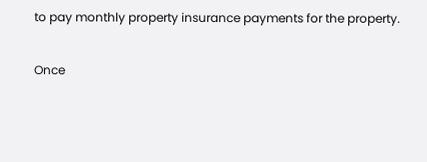to pay monthly property insurance payments for the property.

Once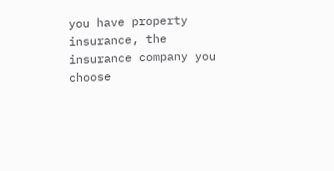you have property insurance, the insurance company you choose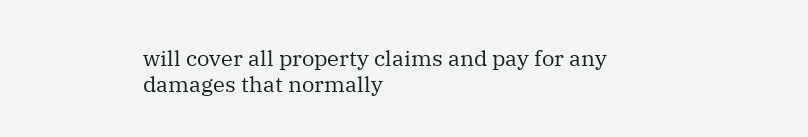will cover all property claims and pay for any damages that normally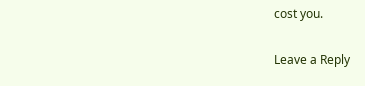cost you.

Leave a Reply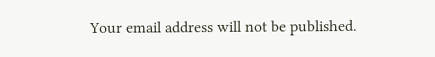Your email address will not be published.